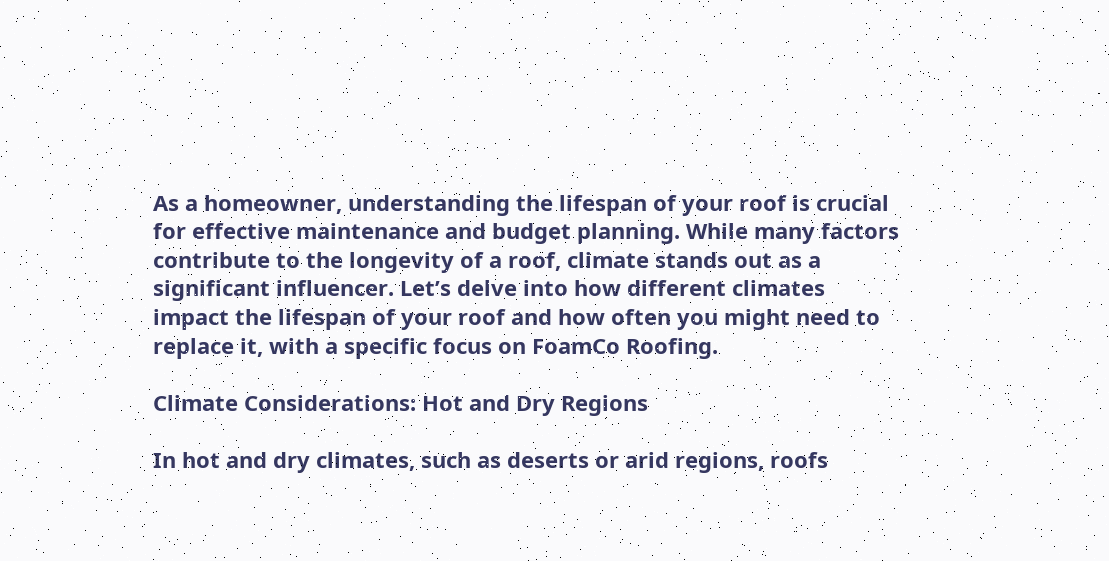As a homeowner, understanding the lifespan of your roof is crucial for effective maintenance and budget planning. While many factors contribute to the longevity of a roof, climate stands out as a significant influencer. Let’s delve into how different climates impact the lifespan of your roof and how often you might need to replace it, with a specific focus on FoamCo Roofing.

Climate Considerations: Hot and Dry Regions

In hot and dry climates, such as deserts or arid regions, roofs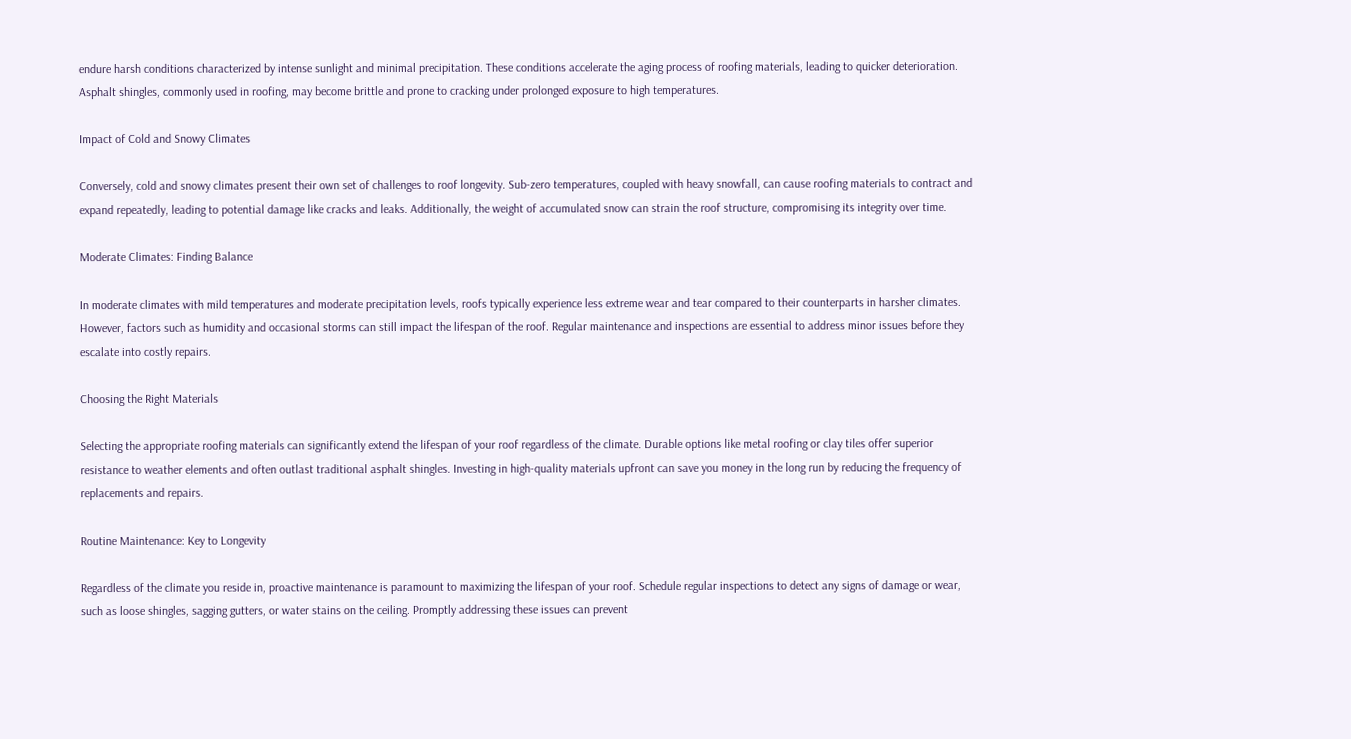endure harsh conditions characterized by intense sunlight and minimal precipitation. These conditions accelerate the aging process of roofing materials, leading to quicker deterioration. Asphalt shingles, commonly used in roofing, may become brittle and prone to cracking under prolonged exposure to high temperatures.

Impact of Cold and Snowy Climates

Conversely, cold and snowy climates present their own set of challenges to roof longevity. Sub-zero temperatures, coupled with heavy snowfall, can cause roofing materials to contract and expand repeatedly, leading to potential damage like cracks and leaks. Additionally, the weight of accumulated snow can strain the roof structure, compromising its integrity over time.

Moderate Climates: Finding Balance

In moderate climates with mild temperatures and moderate precipitation levels, roofs typically experience less extreme wear and tear compared to their counterparts in harsher climates. However, factors such as humidity and occasional storms can still impact the lifespan of the roof. Regular maintenance and inspections are essential to address minor issues before they escalate into costly repairs.

Choosing the Right Materials

Selecting the appropriate roofing materials can significantly extend the lifespan of your roof regardless of the climate. Durable options like metal roofing or clay tiles offer superior resistance to weather elements and often outlast traditional asphalt shingles. Investing in high-quality materials upfront can save you money in the long run by reducing the frequency of replacements and repairs.

Routine Maintenance: Key to Longevity

Regardless of the climate you reside in, proactive maintenance is paramount to maximizing the lifespan of your roof. Schedule regular inspections to detect any signs of damage or wear, such as loose shingles, sagging gutters, or water stains on the ceiling. Promptly addressing these issues can prevent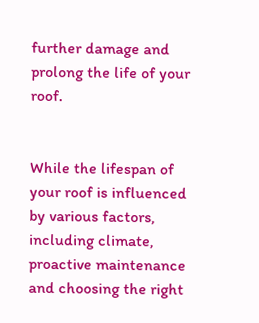further damage and prolong the life of your roof.


While the lifespan of your roof is influenced by various factors, including climate, proactive maintenance and choosing the right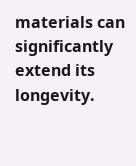materials can significantly extend its longevity.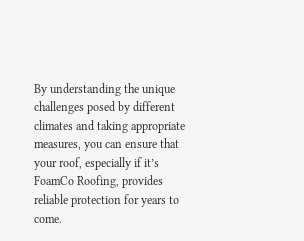By understanding the unique challenges posed by different climates and taking appropriate measures, you can ensure that your roof, especially if it’s FoamCo Roofing, provides reliable protection for years to come.